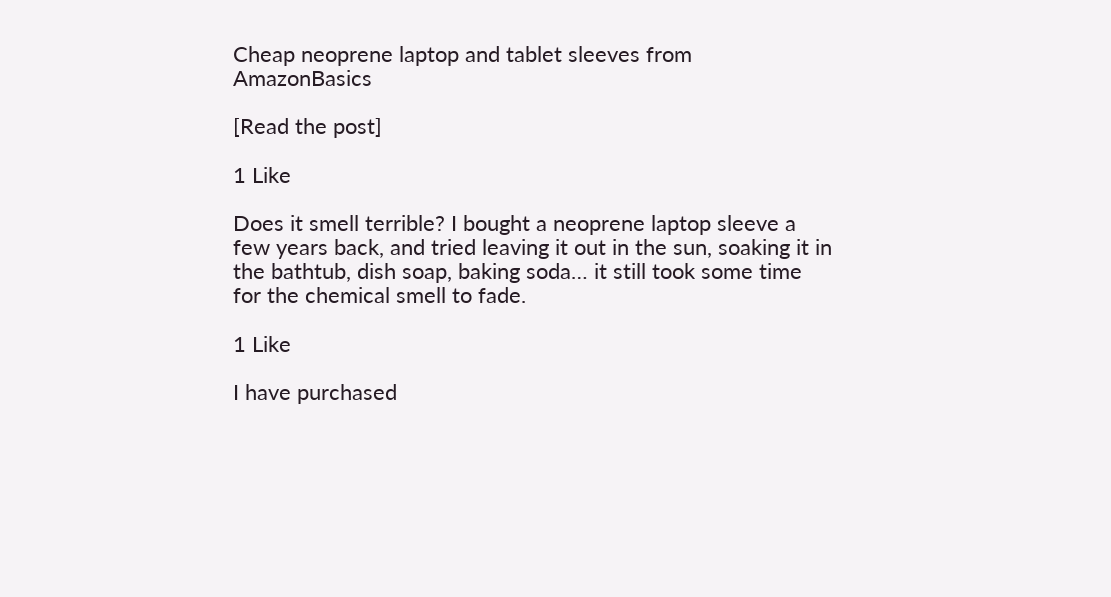Cheap neoprene laptop and tablet sleeves from AmazonBasics

[Read the post]

1 Like

Does it smell terrible? I bought a neoprene laptop sleeve a few years back, and tried leaving it out in the sun, soaking it in the bathtub, dish soap, baking soda… it still took some time for the chemical smell to fade.

1 Like

I have purchased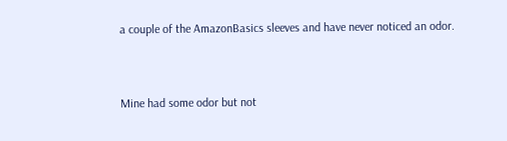a couple of the AmazonBasics sleeves and have never noticed an odor.


Mine had some odor but not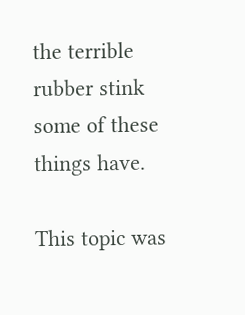the terrible rubber stink some of these things have.

This topic was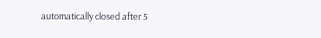automatically closed after 5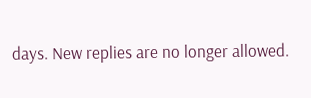days. New replies are no longer allowed.